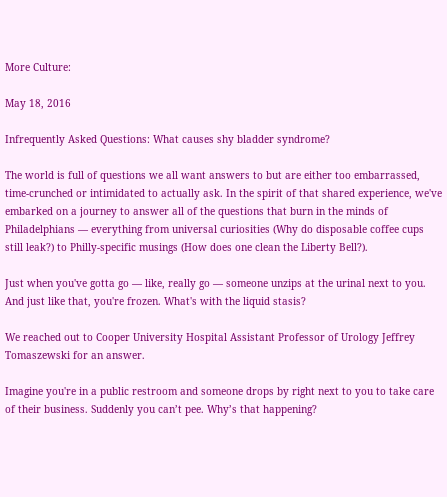More Culture:

May 18, 2016

Infrequently Asked Questions: What causes shy bladder syndrome?

The world is full of questions we all want answers to but are either too embarrassed, time-crunched or intimidated to actually ask. In the spirit of that shared experience, we've embarked on a journey to answer all of the questions that burn in the minds of Philadelphians — everything from universal curiosities (Why do disposable coffee cups still leak?) to Philly-specific musings (How does one clean the Liberty Bell?).

Just when you've gotta go — like, really go — someone unzips at the urinal next to you. And just like that, you're frozen. What's with the liquid stasis?

We reached out to Cooper University Hospital Assistant Professor of Urology Jeffrey Tomaszewski for an answer.

Imagine you're in a public restroom and someone drops by right next to you to take care of their business. Suddenly you can’t pee. Why’s that happening?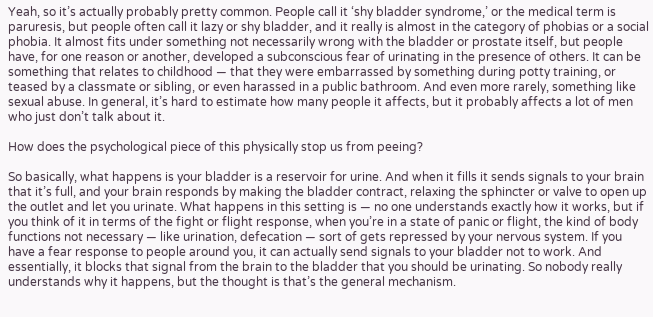Yeah, so it’s actually probably pretty common. People call it ‘shy bladder syndrome,’ or the medical term is paruresis, but people often call it lazy or shy bladder, and it really is almost in the category of phobias or a social phobia. It almost fits under something not necessarily wrong with the bladder or prostate itself, but people have, for one reason or another, developed a subconscious fear of urinating in the presence of others. It can be something that relates to childhood — that they were embarrassed by something during potty training, or teased by a classmate or sibling, or even harassed in a public bathroom. And even more rarely, something like sexual abuse. In general, it’s hard to estimate how many people it affects, but it probably affects a lot of men who just don’t talk about it.

How does the psychological piece of this physically stop us from peeing?

So basically, what happens is your bladder is a reservoir for urine. And when it fills it sends signals to your brain that it’s full, and your brain responds by making the bladder contract, relaxing the sphincter or valve to open up the outlet and let you urinate. What happens in this setting is — no one understands exactly how it works, but if you think of it in terms of the fight or flight response, when you’re in a state of panic or flight, the kind of body functions not necessary — like urination, defecation — sort of gets repressed by your nervous system. If you have a fear response to people around you, it can actually send signals to your bladder not to work. And essentially, it blocks that signal from the brain to the bladder that you should be urinating. So nobody really understands why it happens, but the thought is that’s the general mechanism.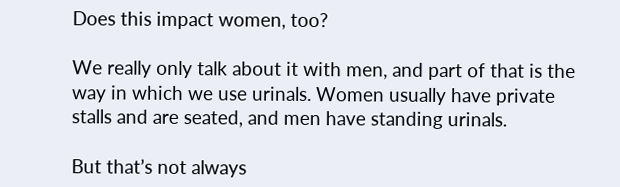Does this impact women, too?

We really only talk about it with men, and part of that is the way in which we use urinals. Women usually have private stalls and are seated, and men have standing urinals.

But that’s not always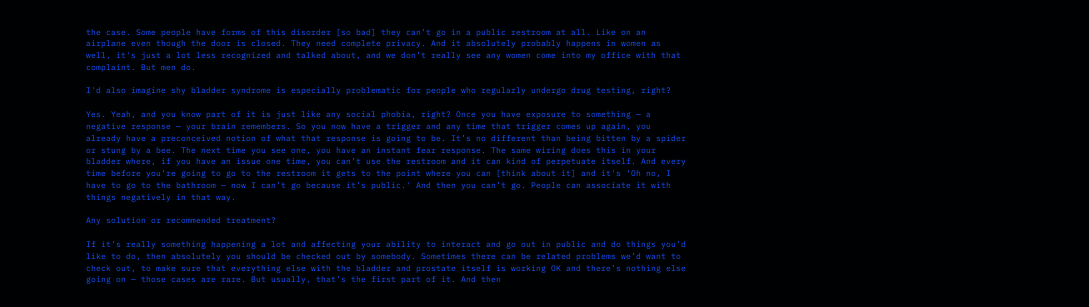the case. Some people have forms of this disorder [so bad] they can’t go in a public restroom at all. Like on an airplane even though the door is closed. They need complete privacy. And it absolutely probably happens in women as well, it's just a lot less recognized and talked about, and we don’t really see any women come into my office with that complaint. But men do.

I'd also imagine shy bladder syndrome is especially problematic for people who regularly undergo drug testing, right?

Yes. Yeah, and you know part of it is just like any social phobia, right? Once you have exposure to something — a negative response — your brain remembers. So you now have a trigger and any time that trigger comes up again, you already have a preconceived notion of what that response is going to be. It’s no different than being bitten by a spider or stung by a bee. The next time you see one, you have an instant fear response. The same wiring does this in your bladder where, if you have an issue one time, you can’t use the restroom and it can kind of perpetuate itself. And every time before you’re going to go to the restroom it gets to the point where you can [think about it] and it's ‘Oh no, I have to go to the bathroom — now I can’t go because it’s public.' And then you can’t go. People can associate it with things negatively in that way.

Any solution or recommended treatment?

If it’s really something happening a lot and affecting your ability to interact and go out in public and do things you’d like to do, then absolutely you should be checked out by somebody. Sometimes there can be related problems we’d want to check out, to make sure that everything else with the bladder and prostate itself is working OK and there’s nothing else going on — those cases are rare. But usually, that’s the first part of it. And then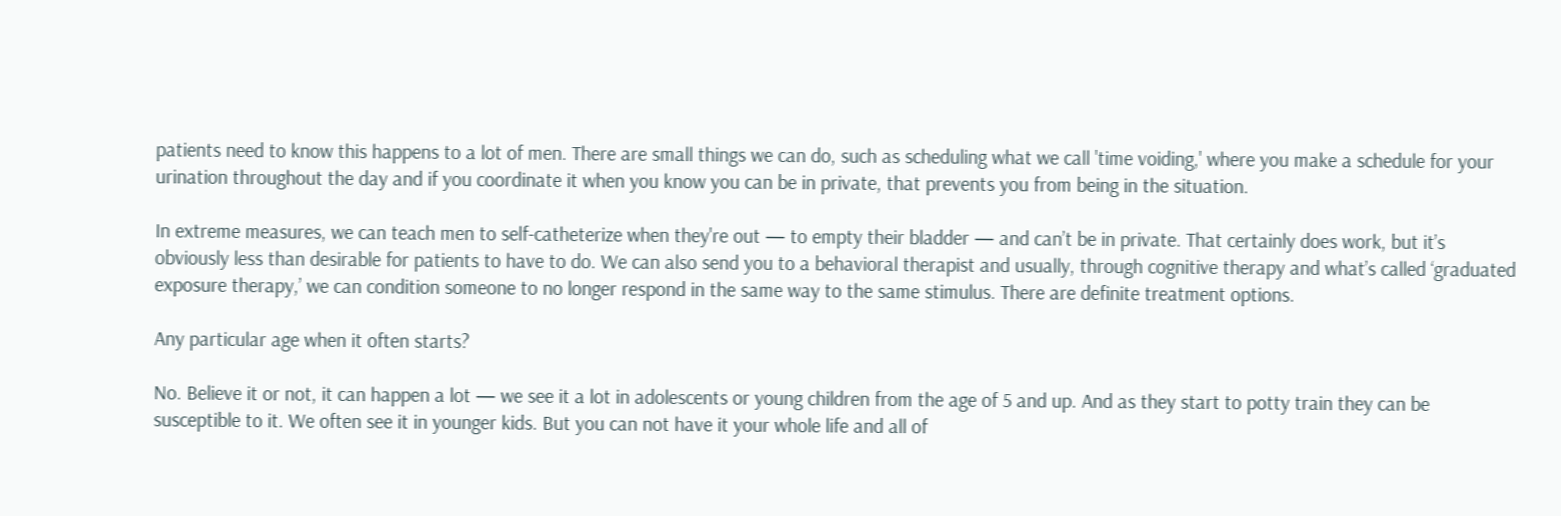patients need to know this happens to a lot of men. There are small things we can do, such as scheduling what we call 'time voiding,' where you make a schedule for your urination throughout the day and if you coordinate it when you know you can be in private, that prevents you from being in the situation.

In extreme measures, we can teach men to self-catheterize when they're out — to empty their bladder — and can’t be in private. That certainly does work, but it’s obviously less than desirable for patients to have to do. We can also send you to a behavioral therapist and usually, through cognitive therapy and what’s called ‘graduated exposure therapy,’ we can condition someone to no longer respond in the same way to the same stimulus. There are definite treatment options.

Any particular age when it often starts?

No. Believe it or not, it can happen a lot — we see it a lot in adolescents or young children from the age of 5 and up. And as they start to potty train they can be susceptible to it. We often see it in younger kids. But you can not have it your whole life and all of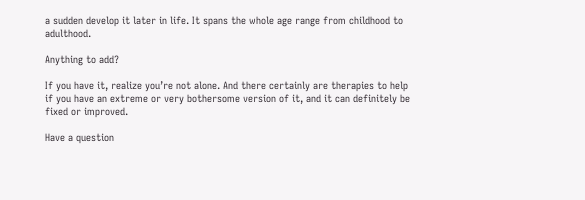a sudden develop it later in life. It spans the whole age range from childhood to adulthood.

Anything to add?

If you have it, realize you’re not alone. And there certainly are therapies to help if you have an extreme or very bothersome version of it, and it can definitely be fixed or improved.

Have a question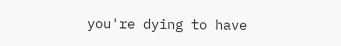you're dying to have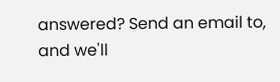answered? Send an email to, and we'll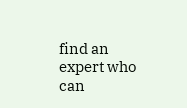find an expert who can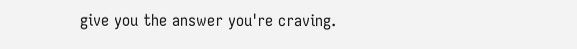give you the answer you're craving.